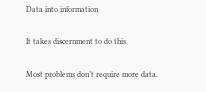Data into information

It takes discernment to do this.

Most problems don’t require more data.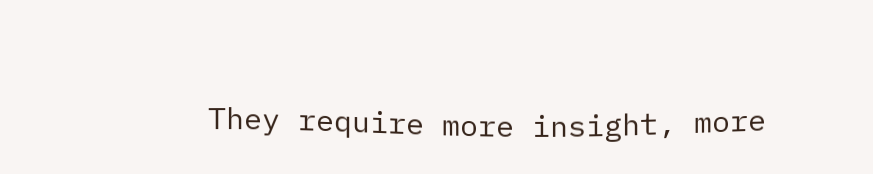They require more insight, more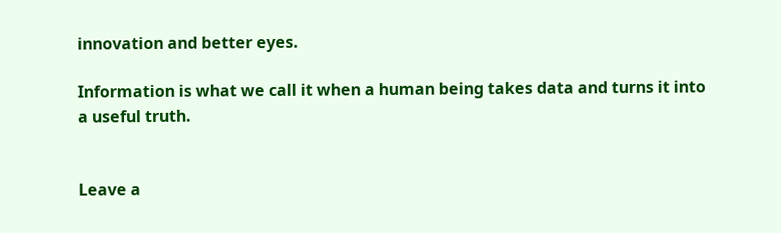innovation and better eyes.

Information is what we call it when a human being takes data and turns it into a useful truth.


Leave a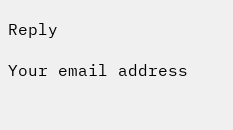Reply

Your email address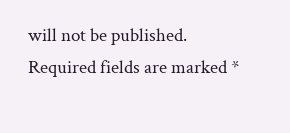will not be published. Required fields are marked *